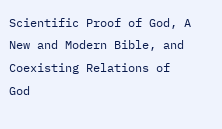Scientific Proof of God, A New and Modern Bible, and Coexisting Relations of God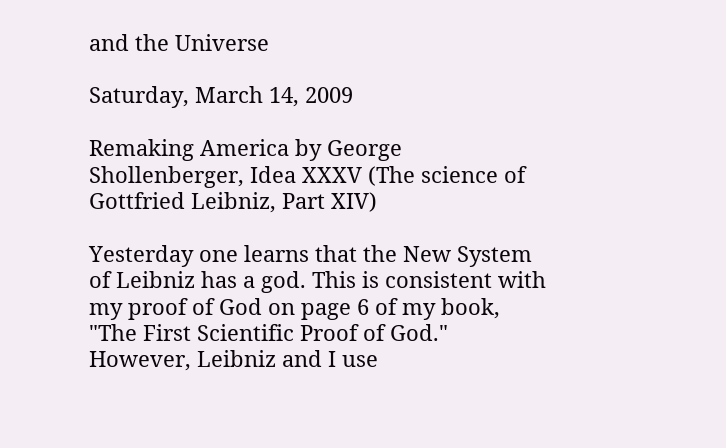and the Universe

Saturday, March 14, 2009

Remaking America by George Shollenberger, Idea XXXV (The science of Gottfried Leibniz, Part XIV)

Yesterday one learns that the New System of Leibniz has a god. This is consistent with my proof of God on page 6 of my book, "The First Scientific Proof of God." However, Leibniz and I use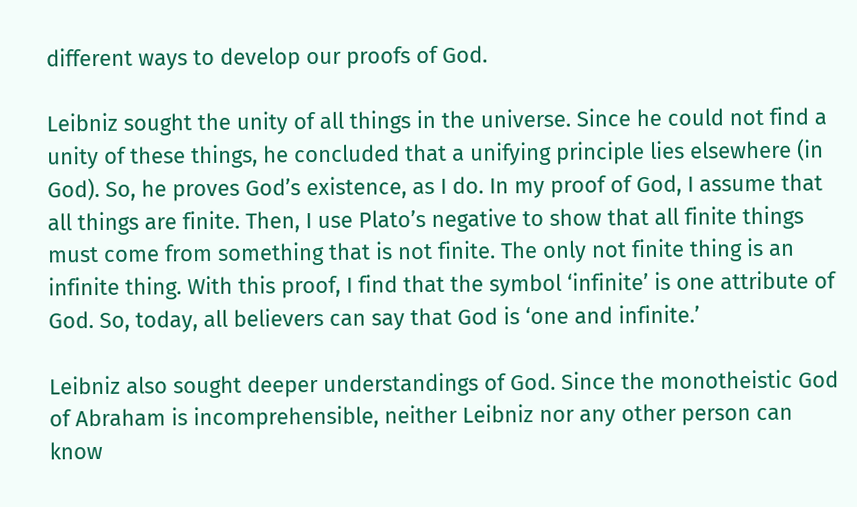different ways to develop our proofs of God.

Leibniz sought the unity of all things in the universe. Since he could not find a unity of these things, he concluded that a unifying principle lies elsewhere (in God). So, he proves God’s existence, as I do. In my proof of God, I assume that all things are finite. Then, I use Plato’s negative to show that all finite things must come from something that is not finite. The only not finite thing is an infinite thing. With this proof, I find that the symbol ‘infinite’ is one attribute of God. So, today, all believers can say that God is ‘one and infinite.’

Leibniz also sought deeper understandings of God. Since the monotheistic God of Abraham is incomprehensible, neither Leibniz nor any other person can know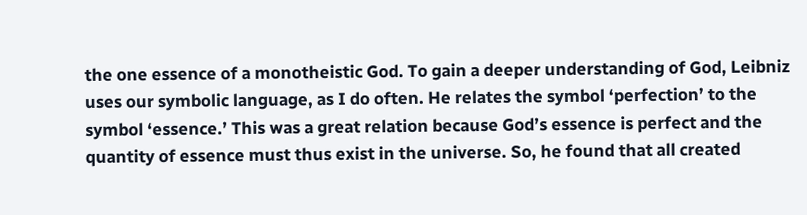the one essence of a monotheistic God. To gain a deeper understanding of God, Leibniz uses our symbolic language, as I do often. He relates the symbol ‘perfection’ to the symbol ‘essence.’ This was a great relation because God’s essence is perfect and the quantity of essence must thus exist in the universe. So, he found that all created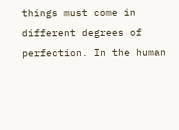things must come in different degrees of perfection. In the human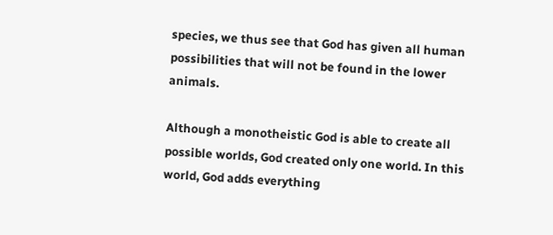species, we thus see that God has given all human possibilities that will not be found in the lower animals.

Although a monotheistic God is able to create all possible worlds, God created only one world. In this world, God adds everything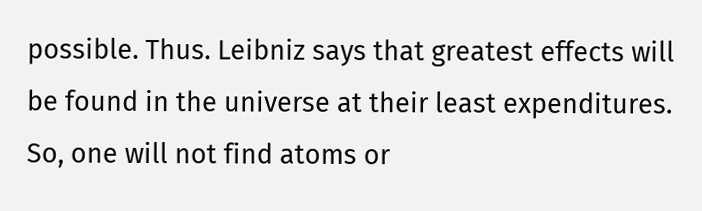possible. Thus. Leibniz says that greatest effects will be found in the universe at their least expenditures. So, one will not find atoms or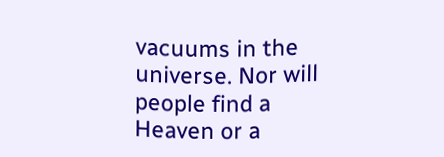vacuums in the universe. Nor will people find a Heaven or a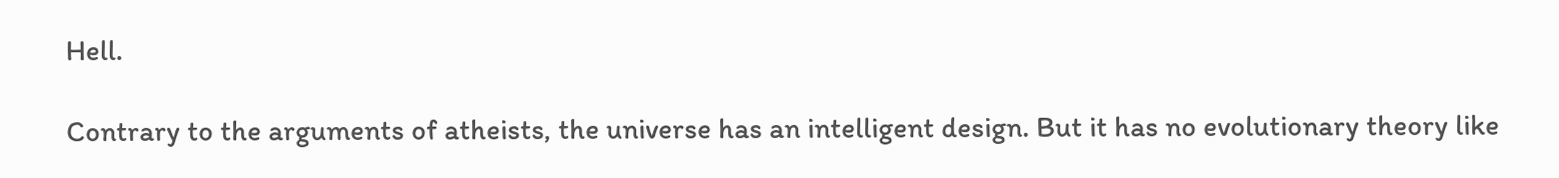Hell.

Contrary to the arguments of atheists, the universe has an intelligent design. But it has no evolutionary theory like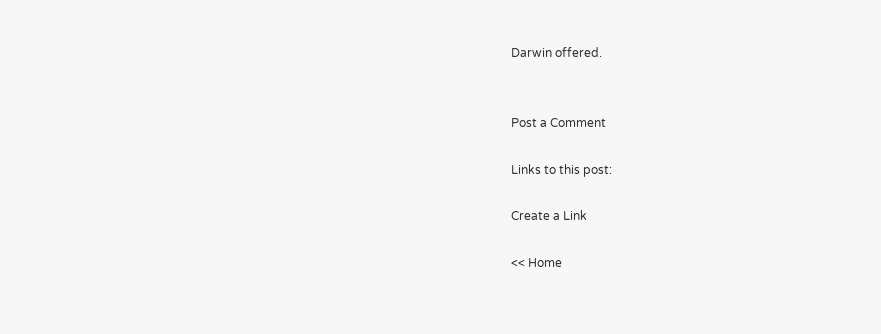Darwin offered.


Post a Comment

Links to this post:

Create a Link

<< Home